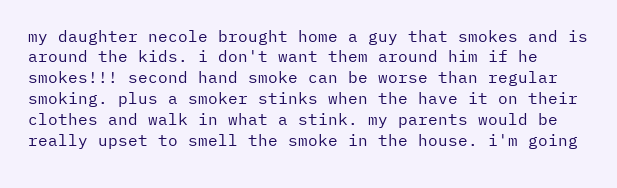my daughter necole brought home a guy that smokes and is around the kids. i don't want them around him if he smokes!!! second hand smoke can be worse than regular smoking. plus a smoker stinks when the have it on their clothes and walk in what a stink. my parents would be really upset to smell the smoke in the house. i'm going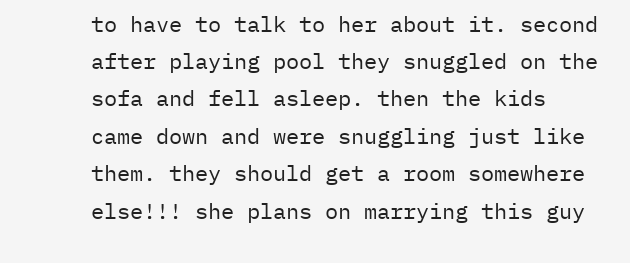to have to talk to her about it. second after playing pool they snuggled on the sofa and fell asleep. then the kids came down and were snuggling just like them. they should get a room somewhere else!!! she plans on marrying this guy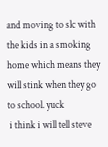and moving to slc with the kids in a smoking home which means they will stink when they go to school. yuck
 i think i will tell steve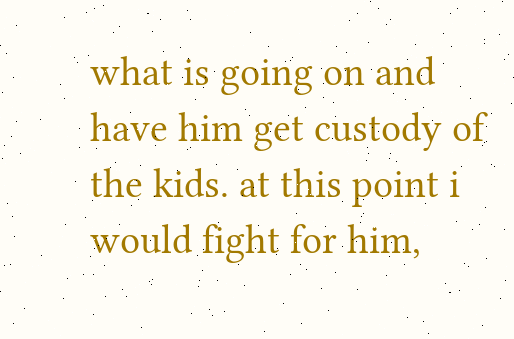what is going on and have him get custody of the kids. at this point i would fight for him,